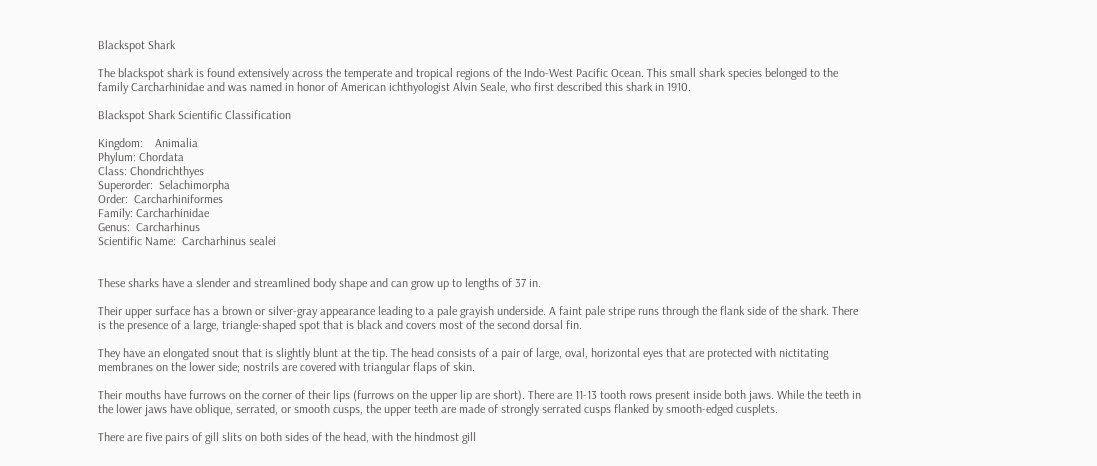Blackspot Shark

The blackspot shark is found extensively across the temperate and tropical regions of the Indo-West Pacific Ocean. This small shark species belonged to the family Carcharhinidae and was named in honor of American ichthyologist Alvin Seale, who first described this shark in 1910.

Blackspot Shark Scientific Classification

Kingdom:    Animalia
Phylum: Chordata
Class: Chondrichthyes
Superorder:  Selachimorpha
Order:  Carcharhiniformes
Family: Carcharhinidae
Genus:  Carcharhinus
Scientific Name:  Carcharhinus sealei


These sharks have a slender and streamlined body shape and can grow up to lengths of 37 in.

Their upper surface has a brown or silver-gray appearance leading to a pale grayish underside. A faint pale stripe runs through the flank side of the shark. There is the presence of a large, triangle-shaped spot that is black and covers most of the second dorsal fin.

They have an elongated snout that is slightly blunt at the tip. The head consists of a pair of large, oval, horizontal eyes that are protected with nictitating membranes on the lower side; nostrils are covered with triangular flaps of skin.

Their mouths have furrows on the corner of their lips (furrows on the upper lip are short). There are 11-13 tooth rows present inside both jaws. While the teeth in the lower jaws have oblique, serrated, or smooth cusps, the upper teeth are made of strongly serrated cusps flanked by smooth-edged cusplets.

There are five pairs of gill slits on both sides of the head, with the hindmost gill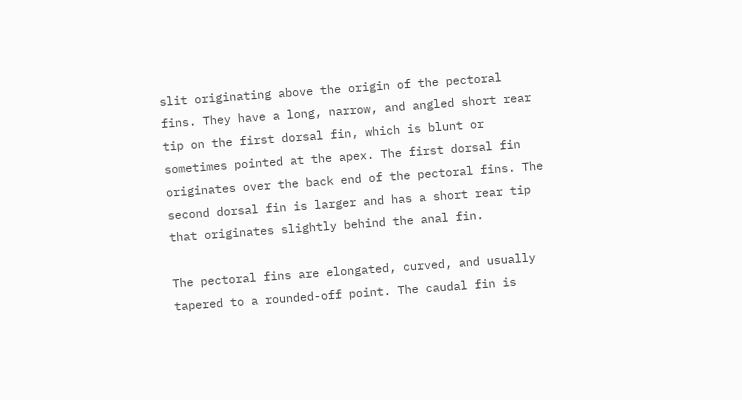slit originating above the origin of the pectoral fins. They have a long, narrow, and angled short rear tip on the first dorsal fin, which is blunt or sometimes pointed at the apex. The first dorsal fin originates over the back end of the pectoral fins. The second dorsal fin is larger and has a short rear tip that originates slightly behind the anal fin.

The pectoral fins are elongated, curved, and usually tapered to a rounded-off point. The caudal fin is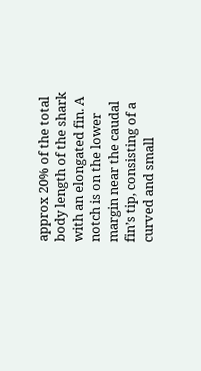approx 20% of the total body length of the shark with an elongated fin. A notch is on the lower margin near the caudal fin’s tip, consisting of a curved and small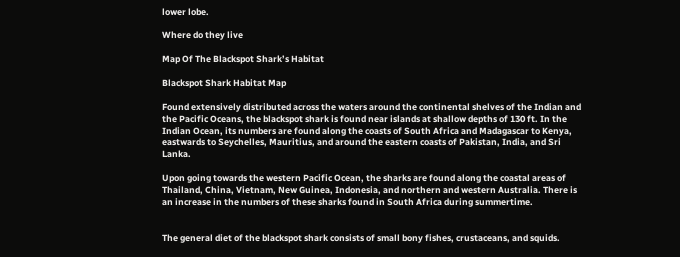lower lobe.

Where do they live

Map Of The Blackspot Shark’s Habitat

Blackspot Shark Habitat Map

Found extensively distributed across the waters around the continental shelves of the Indian and the Pacific Oceans, the blackspot shark is found near islands at shallow depths of 130 ft. In the Indian Ocean, its numbers are found along the coasts of South Africa and Madagascar to Kenya, eastwards to Seychelles, Mauritius, and around the eastern coasts of Pakistan, India, and Sri Lanka.

Upon going towards the western Pacific Ocean, the sharks are found along the coastal areas of Thailand, China, Vietnam, New Guinea, Indonesia, and northern and western Australia. There is an increase in the numbers of these sharks found in South Africa during summertime.


The general diet of the blackspot shark consists of small bony fishes, crustaceans, and squids.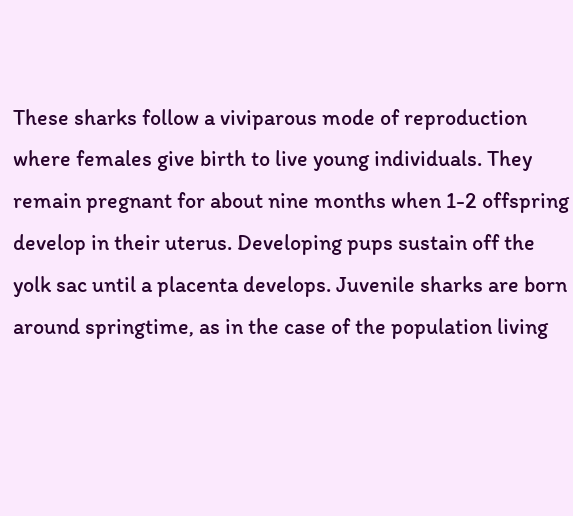These sharks follow a viviparous mode of reproduction where females give birth to live young individuals. They remain pregnant for about nine months when 1-2 offspring develop in their uterus. Developing pups sustain off the yolk sac until a placenta develops. Juvenile sharks are born around springtime, as in the case of the population living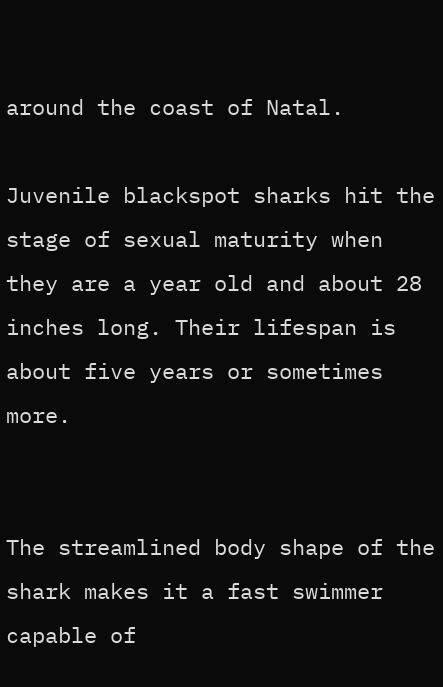around the coast of Natal.

Juvenile blackspot sharks hit the stage of sexual maturity when they are a year old and about 28 inches long. Their lifespan is about five years or sometimes more.


The streamlined body shape of the shark makes it a fast swimmer capable of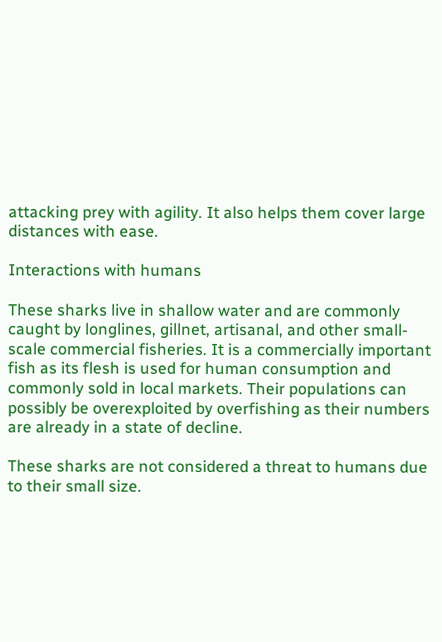attacking prey with agility. It also helps them cover large distances with ease.

Interactions with humans

These sharks live in shallow water and are commonly caught by longlines, gillnet, artisanal, and other small-scale commercial fisheries. It is a commercially important fish as its flesh is used for human consumption and commonly sold in local markets. Their populations can possibly be overexploited by overfishing as their numbers are already in a state of decline.

These sharks are not considered a threat to humans due to their small size.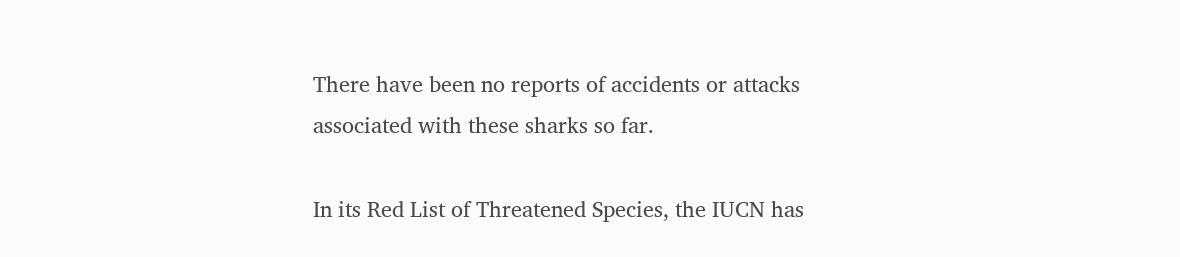There have been no reports of accidents or attacks associated with these sharks so far.

In its Red List of Threatened Species, the IUCN has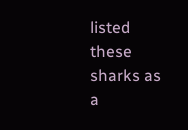listed these sharks as a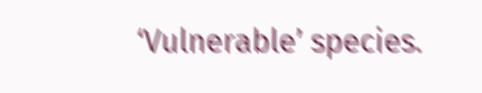‘Vulnerable’ species.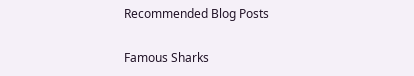Recommended Blog Posts

Famous Sharks